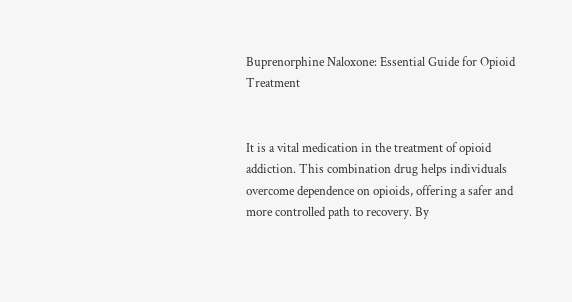Buprenorphine Naloxone: Essential Guide for Opioid Treatment


It is a vital medication in the treatment of opioid addiction. This combination drug helps individuals overcome dependence on opioids, offering a safer and more controlled path to recovery. By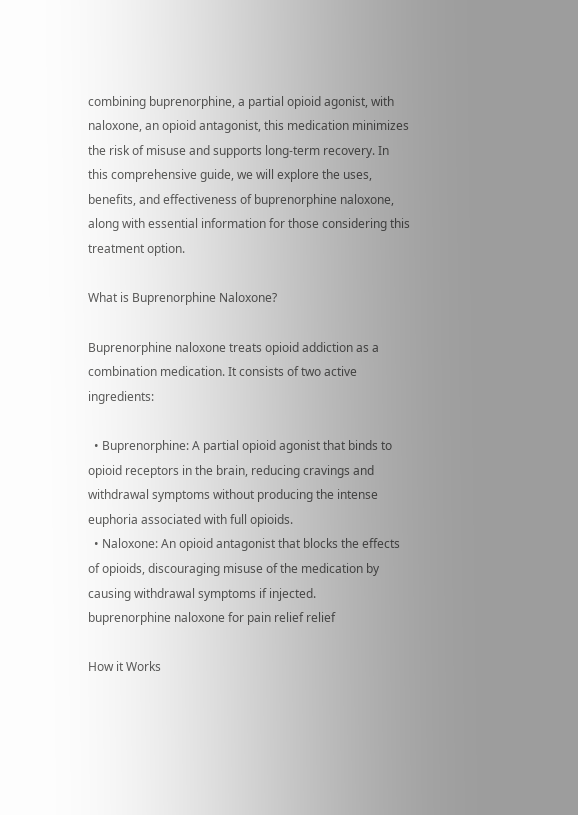combining buprenorphine, a partial opioid agonist, with naloxone, an opioid antagonist, this medication minimizes the risk of misuse and supports long-term recovery. In this comprehensive guide, we will explore the uses, benefits, and effectiveness of buprenorphine naloxone, along with essential information for those considering this treatment option.

What is Buprenorphine Naloxone?

Buprenorphine naloxone treats opioid addiction as a combination medication. It consists of two active ingredients:

  • Buprenorphine: A partial opioid agonist that binds to opioid receptors in the brain, reducing cravings and withdrawal symptoms without producing the intense euphoria associated with full opioids.
  • Naloxone: An opioid antagonist that blocks the effects of opioids, discouraging misuse of the medication by causing withdrawal symptoms if injected.
buprenorphine naloxone for pain relief relief

How it Works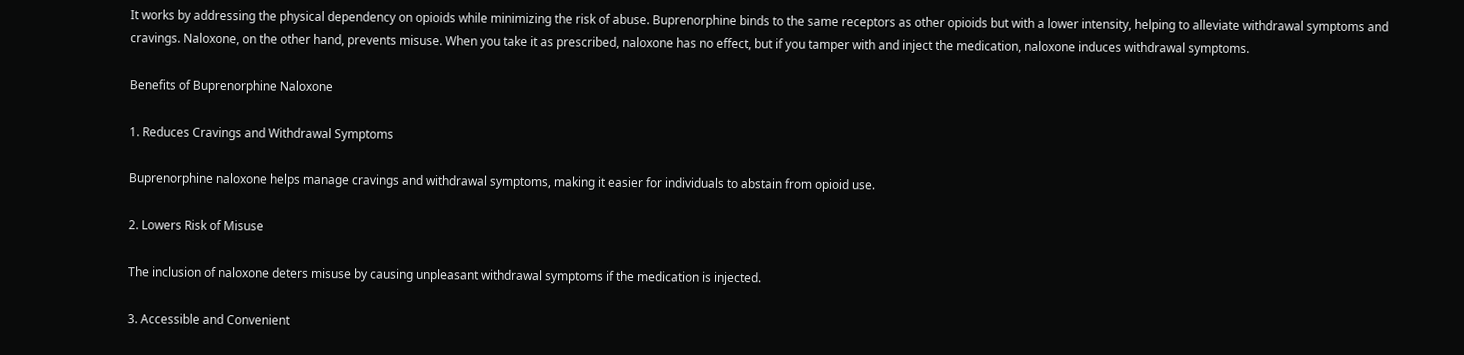It works by addressing the physical dependency on opioids while minimizing the risk of abuse. Buprenorphine binds to the same receptors as other opioids but with a lower intensity, helping to alleviate withdrawal symptoms and cravings. Naloxone, on the other hand, prevents misuse. When you take it as prescribed, naloxone has no effect, but if you tamper with and inject the medication, naloxone induces withdrawal symptoms.

Benefits of Buprenorphine Naloxone

1. Reduces Cravings and Withdrawal Symptoms

Buprenorphine naloxone helps manage cravings and withdrawal symptoms, making it easier for individuals to abstain from opioid use.

2. Lowers Risk of Misuse

The inclusion of naloxone deters misuse by causing unpleasant withdrawal symptoms if the medication is injected.

3. Accessible and Convenient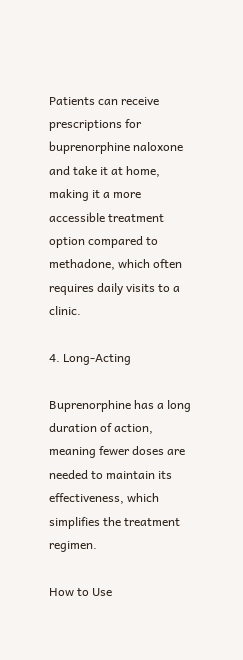Patients can receive prescriptions for buprenorphine naloxone and take it at home, making it a more accessible treatment option compared to methadone, which often requires daily visits to a clinic.

4. Long-Acting

Buprenorphine has a long duration of action, meaning fewer doses are needed to maintain its effectiveness, which simplifies the treatment regimen.

How to Use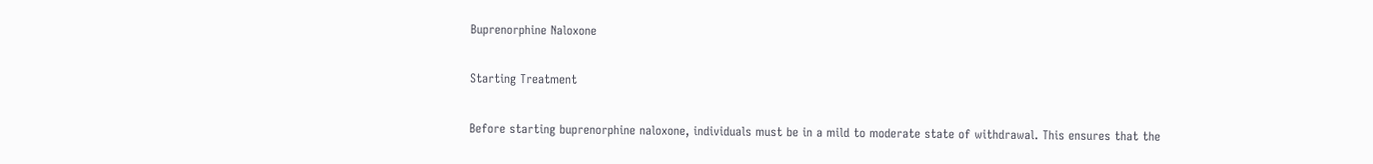Buprenorphine Naloxone

Starting Treatment

Before starting buprenorphine naloxone, individuals must be in a mild to moderate state of withdrawal. This ensures that the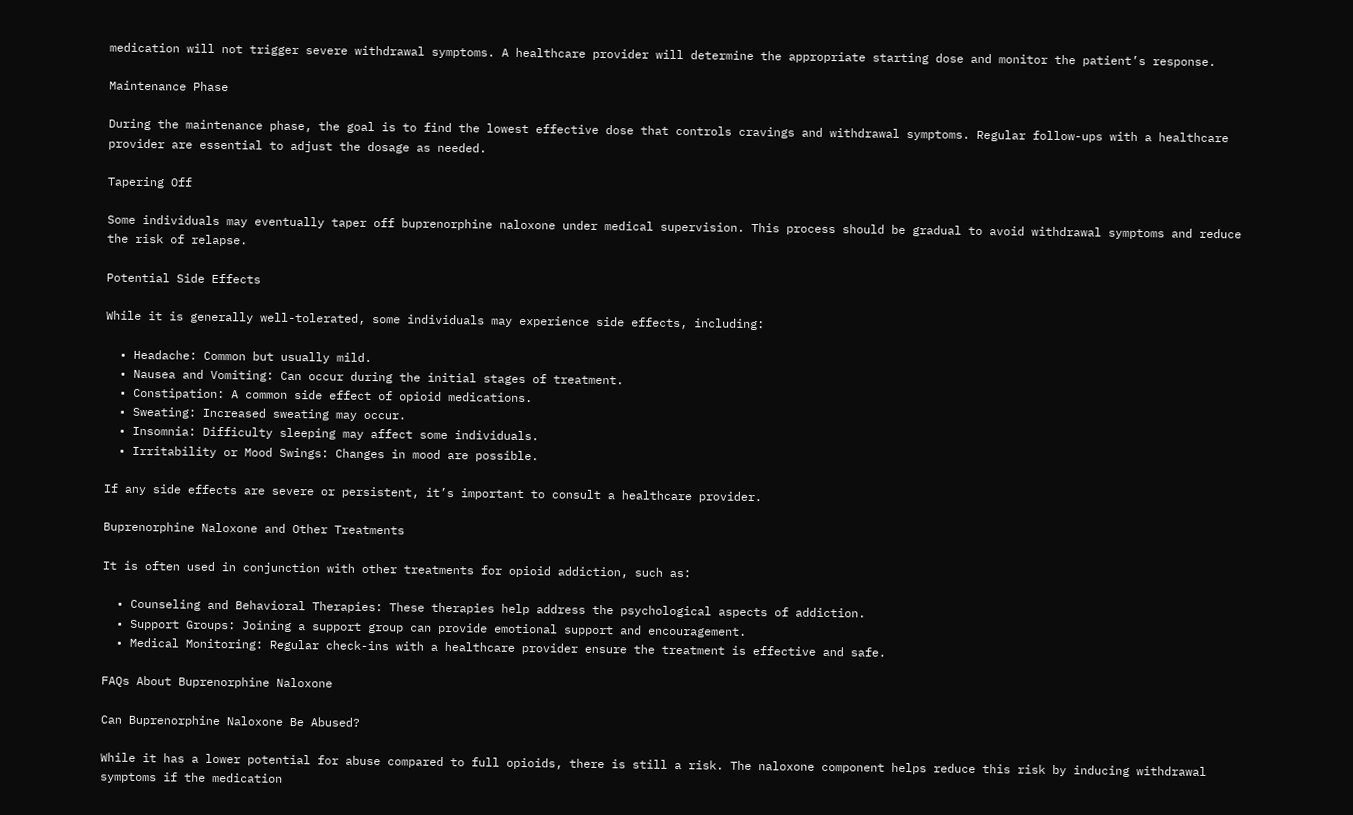medication will not trigger severe withdrawal symptoms. A healthcare provider will determine the appropriate starting dose and monitor the patient’s response.

Maintenance Phase

During the maintenance phase, the goal is to find the lowest effective dose that controls cravings and withdrawal symptoms. Regular follow-ups with a healthcare provider are essential to adjust the dosage as needed.

Tapering Off

Some individuals may eventually taper off buprenorphine naloxone under medical supervision. This process should be gradual to avoid withdrawal symptoms and reduce the risk of relapse.

Potential Side Effects

While it is generally well-tolerated, some individuals may experience side effects, including:

  • Headache: Common but usually mild.
  • Nausea and Vomiting: Can occur during the initial stages of treatment.
  • Constipation: A common side effect of opioid medications.
  • Sweating: Increased sweating may occur.
  • Insomnia: Difficulty sleeping may affect some individuals.
  • Irritability or Mood Swings: Changes in mood are possible.

If any side effects are severe or persistent, it’s important to consult a healthcare provider.

Buprenorphine Naloxone and Other Treatments

It is often used in conjunction with other treatments for opioid addiction, such as:

  • Counseling and Behavioral Therapies: These therapies help address the psychological aspects of addiction.
  • Support Groups: Joining a support group can provide emotional support and encouragement.
  • Medical Monitoring: Regular check-ins with a healthcare provider ensure the treatment is effective and safe.

FAQs About Buprenorphine Naloxone

Can Buprenorphine Naloxone Be Abused?

While it has a lower potential for abuse compared to full opioids, there is still a risk. The naloxone component helps reduce this risk by inducing withdrawal symptoms if the medication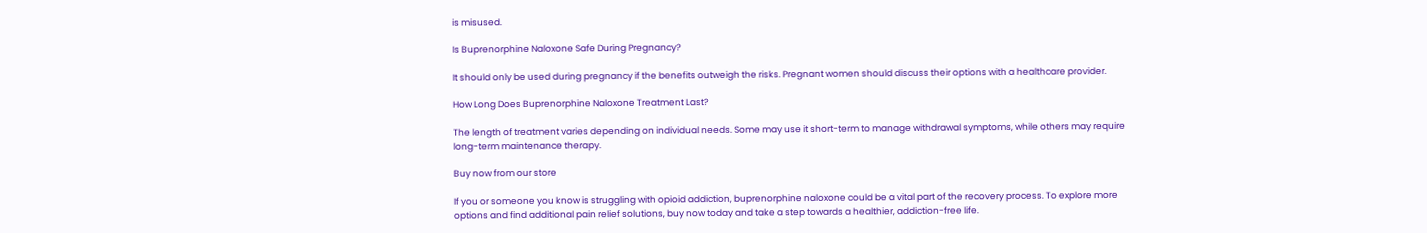is misused.

Is Buprenorphine Naloxone Safe During Pregnancy?

It should only be used during pregnancy if the benefits outweigh the risks. Pregnant women should discuss their options with a healthcare provider.

How Long Does Buprenorphine Naloxone Treatment Last?

The length of treatment varies depending on individual needs. Some may use it short-term to manage withdrawal symptoms, while others may require long-term maintenance therapy.

Buy now from our store

If you or someone you know is struggling with opioid addiction, buprenorphine naloxone could be a vital part of the recovery process. To explore more options and find additional pain relief solutions, buy now today and take a step towards a healthier, addiction-free life.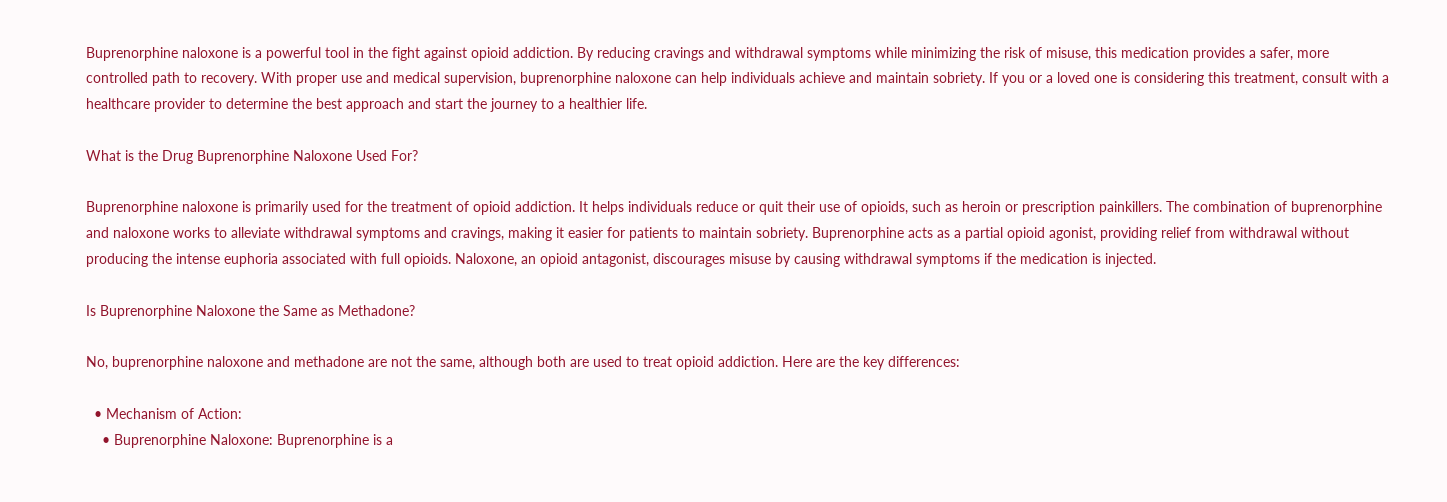Buprenorphine naloxone is a powerful tool in the fight against opioid addiction. By reducing cravings and withdrawal symptoms while minimizing the risk of misuse, this medication provides a safer, more controlled path to recovery. With proper use and medical supervision, buprenorphine naloxone can help individuals achieve and maintain sobriety. If you or a loved one is considering this treatment, consult with a healthcare provider to determine the best approach and start the journey to a healthier life.

What is the Drug Buprenorphine Naloxone Used For?

Buprenorphine naloxone is primarily used for the treatment of opioid addiction. It helps individuals reduce or quit their use of opioids, such as heroin or prescription painkillers. The combination of buprenorphine and naloxone works to alleviate withdrawal symptoms and cravings, making it easier for patients to maintain sobriety. Buprenorphine acts as a partial opioid agonist, providing relief from withdrawal without producing the intense euphoria associated with full opioids. Naloxone, an opioid antagonist, discourages misuse by causing withdrawal symptoms if the medication is injected.

Is Buprenorphine Naloxone the Same as Methadone?

No, buprenorphine naloxone and methadone are not the same, although both are used to treat opioid addiction. Here are the key differences:

  • Mechanism of Action:
    • Buprenorphine Naloxone: Buprenorphine is a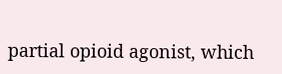partial opioid agonist, which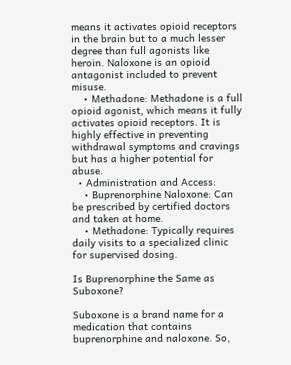means it activates opioid receptors in the brain but to a much lesser degree than full agonists like heroin. Naloxone is an opioid antagonist included to prevent misuse.
    • Methadone: Methadone is a full opioid agonist, which means it fully activates opioid receptors. It is highly effective in preventing withdrawal symptoms and cravings but has a higher potential for abuse.
  • Administration and Access:
    • Buprenorphine Naloxone: Can be prescribed by certified doctors and taken at home.
    • Methadone: Typically requires daily visits to a specialized clinic for supervised dosing.

Is Buprenorphine the Same as Suboxone?

Suboxone is a brand name for a medication that contains buprenorphine and naloxone. So,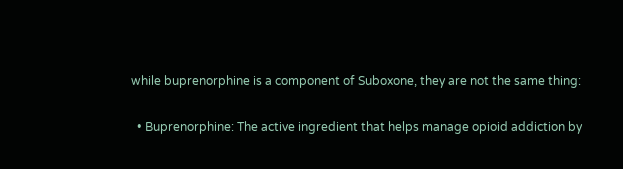while buprenorphine is a component of Suboxone, they are not the same thing:

  • Buprenorphine: The active ingredient that helps manage opioid addiction by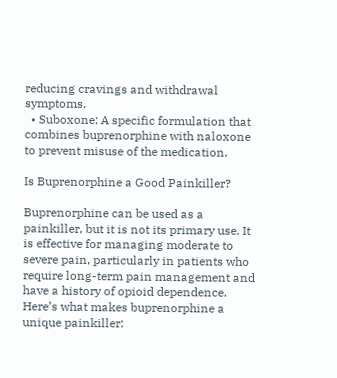reducing cravings and withdrawal symptoms.
  • Suboxone: A specific formulation that combines buprenorphine with naloxone to prevent misuse of the medication.

Is Buprenorphine a Good Painkiller?

Buprenorphine can be used as a painkiller, but it is not its primary use. It is effective for managing moderate to severe pain, particularly in patients who require long-term pain management and have a history of opioid dependence. Here’s what makes buprenorphine a unique painkiller: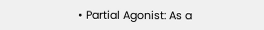• Partial Agonist: As a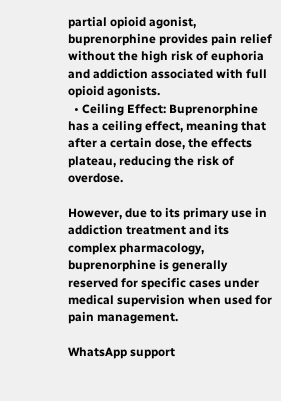partial opioid agonist, buprenorphine provides pain relief without the high risk of euphoria and addiction associated with full opioid agonists.
  • Ceiling Effect: Buprenorphine has a ceiling effect, meaning that after a certain dose, the effects plateau, reducing the risk of overdose.

However, due to its primary use in addiction treatment and its complex pharmacology, buprenorphine is generally reserved for specific cases under medical supervision when used for pain management.

WhatsApp support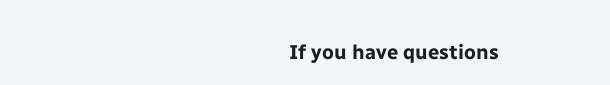If you have questions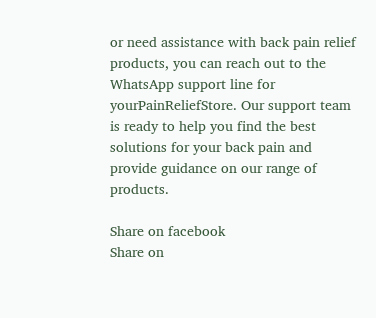or need assistance with back pain relief products, you can reach out to the WhatsApp support line for yourPainReliefStore. Our support team is ready to help you find the best solutions for your back pain and provide guidance on our range of products.

Share on facebook
Share on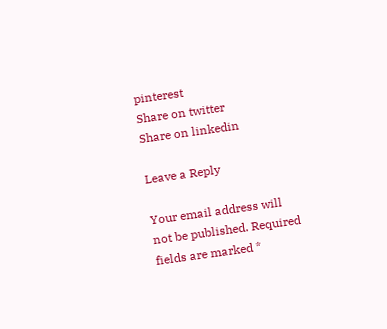pinterest
Share on twitter
Share on linkedin

Leave a Reply

Your email address will not be published. Required fields are marked *